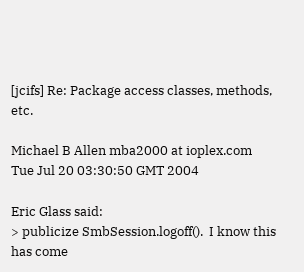[jcifs] Re: Package access classes, methods, etc.

Michael B Allen mba2000 at ioplex.com
Tue Jul 20 03:30:50 GMT 2004

Eric Glass said:
> publicize SmbSession.logoff().  I know this has come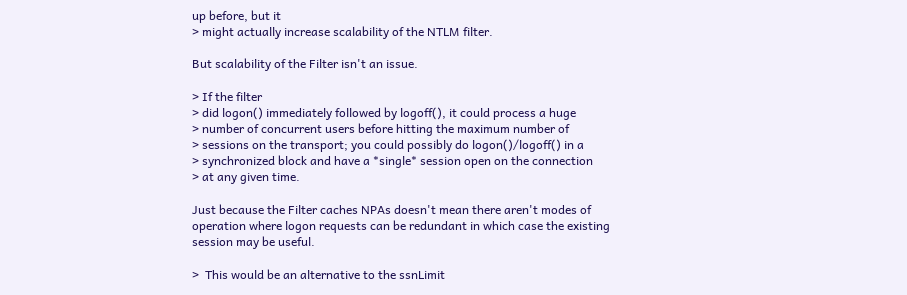up before, but it
> might actually increase scalability of the NTLM filter.

But scalability of the Filter isn't an issue.

> If the filter
> did logon() immediately followed by logoff(), it could process a huge
> number of concurrent users before hitting the maximum number of
> sessions on the transport; you could possibly do logon()/logoff() in a
> synchronized block and have a *single* session open on the connection
> at any given time.

Just because the Filter caches NPAs doesn't mean there aren't modes of
operation where logon requests can be redundant in which case the existing
session may be useful.

>  This would be an alternative to the ssnLimit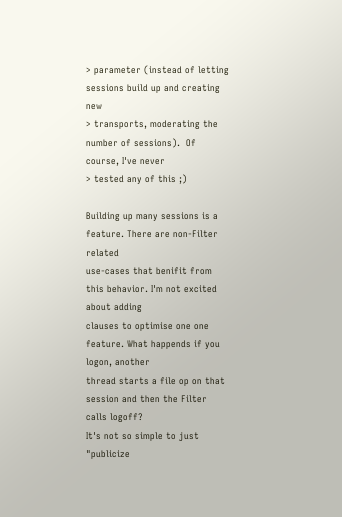> parameter (instead of letting sessions build up and creating new
> transports, moderating the number of sessions).  Of course, I've never
> tested any of this ;)

Building up many sessions is a feature. There are non-Filter related
use-cases that benifit from this behavior. I'm not excited about adding
clauses to optimise one one feature. What happends if you logon, another
thread starts a file op on that session and then the Filter calls logoff?
It's not so simple to just "publicize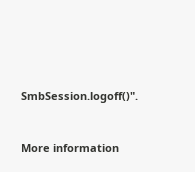SmbSession.logoff()".


More information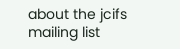about the jcifs mailing list